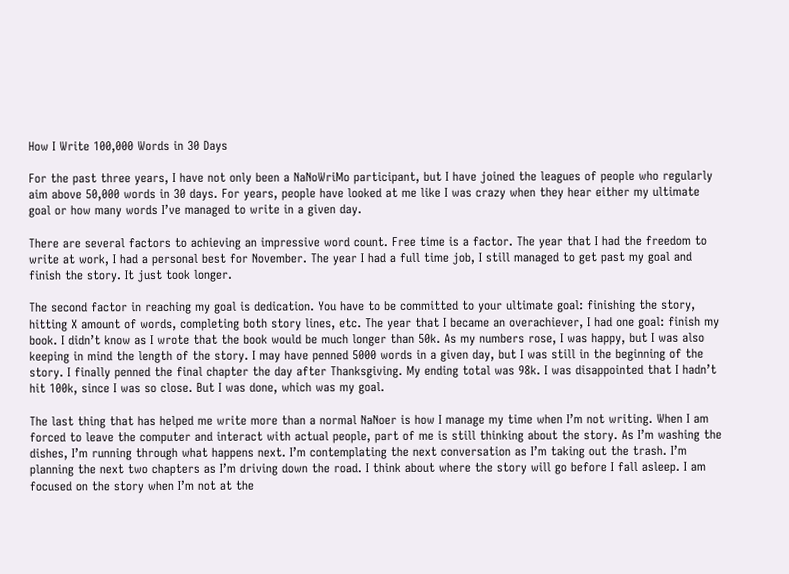How I Write 100,000 Words in 30 Days

For the past three years, I have not only been a NaNoWriMo participant, but I have joined the leagues of people who regularly aim above 50,000 words in 30 days. For years, people have looked at me like I was crazy when they hear either my ultimate goal or how many words I’ve managed to write in a given day.

There are several factors to achieving an impressive word count. Free time is a factor. The year that I had the freedom to write at work, I had a personal best for November. The year I had a full time job, I still managed to get past my goal and finish the story. It just took longer.

The second factor in reaching my goal is dedication. You have to be committed to your ultimate goal: finishing the story, hitting X amount of words, completing both story lines, etc. The year that I became an overachiever, I had one goal: finish my book. I didn’t know as I wrote that the book would be much longer than 50k. As my numbers rose, I was happy, but I was also keeping in mind the length of the story. I may have penned 5000 words in a given day, but I was still in the beginning of the story. I finally penned the final chapter the day after Thanksgiving. My ending total was 98k. I was disappointed that I hadn’t hit 100k, since I was so close. But I was done, which was my goal.

The last thing that has helped me write more than a normal NaNoer is how I manage my time when I’m not writing. When I am forced to leave the computer and interact with actual people, part of me is still thinking about the story. As I’m washing the dishes, I’m running through what happens next. I’m contemplating the next conversation as I’m taking out the trash. I’m planning the next two chapters as I’m driving down the road. I think about where the story will go before I fall asleep. I am focused on the story when I’m not at the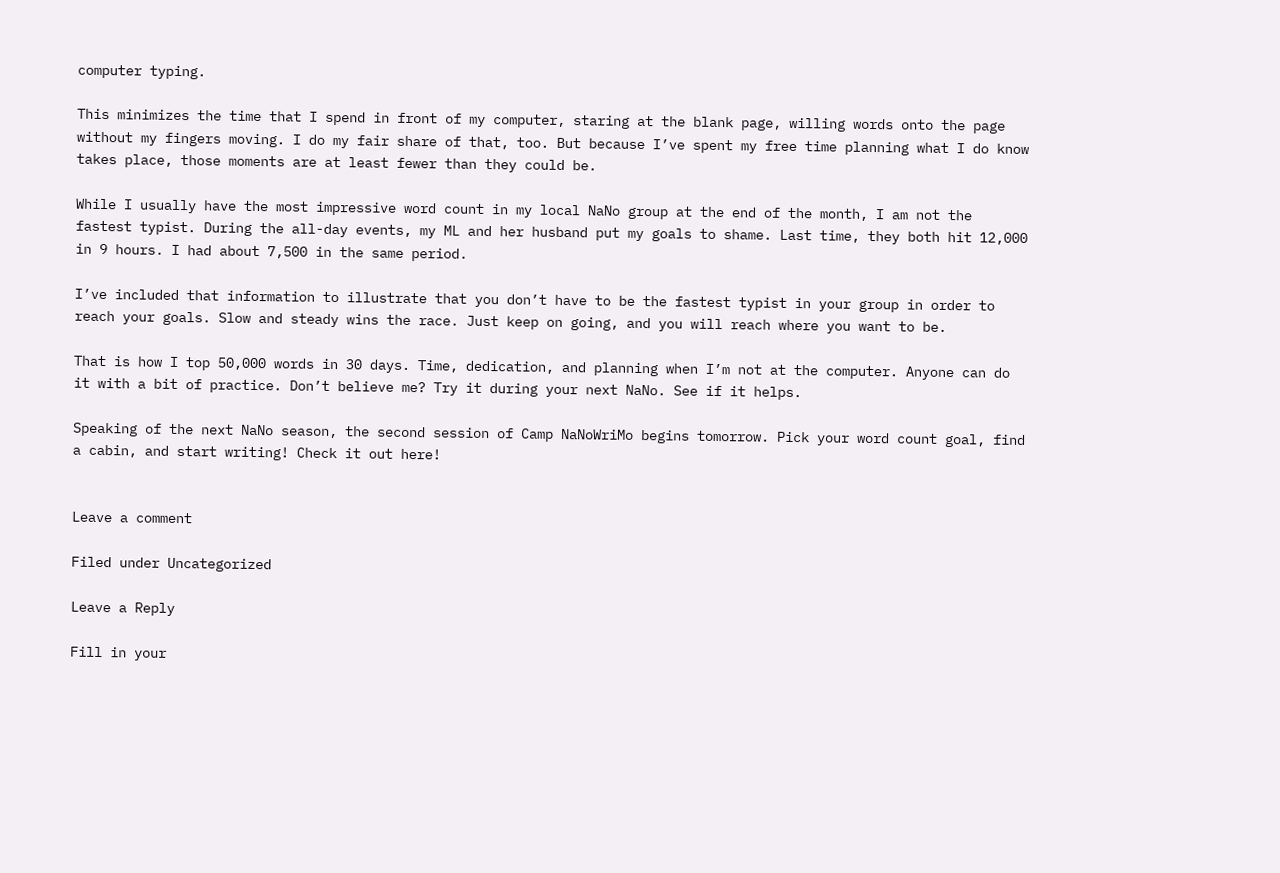computer typing.

This minimizes the time that I spend in front of my computer, staring at the blank page, willing words onto the page without my fingers moving. I do my fair share of that, too. But because I’ve spent my free time planning what I do know takes place, those moments are at least fewer than they could be.

While I usually have the most impressive word count in my local NaNo group at the end of the month, I am not the fastest typist. During the all-day events, my ML and her husband put my goals to shame. Last time, they both hit 12,000 in 9 hours. I had about 7,500 in the same period.

I’ve included that information to illustrate that you don’t have to be the fastest typist in your group in order to reach your goals. Slow and steady wins the race. Just keep on going, and you will reach where you want to be.

That is how I top 50,000 words in 30 days. Time, dedication, and planning when I’m not at the computer. Anyone can do it with a bit of practice. Don’t believe me? Try it during your next NaNo. See if it helps.

Speaking of the next NaNo season, the second session of Camp NaNoWriMo begins tomorrow. Pick your word count goal, find a cabin, and start writing! Check it out here!


Leave a comment

Filed under Uncategorized

Leave a Reply

Fill in your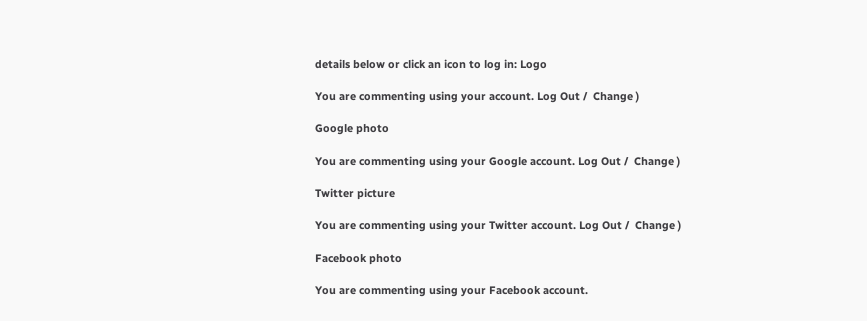details below or click an icon to log in: Logo

You are commenting using your account. Log Out /  Change )

Google photo

You are commenting using your Google account. Log Out /  Change )

Twitter picture

You are commenting using your Twitter account. Log Out /  Change )

Facebook photo

You are commenting using your Facebook account.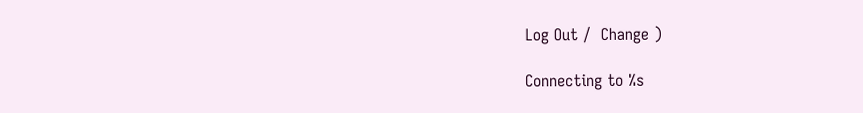Log Out /  Change )

Connecting to %s